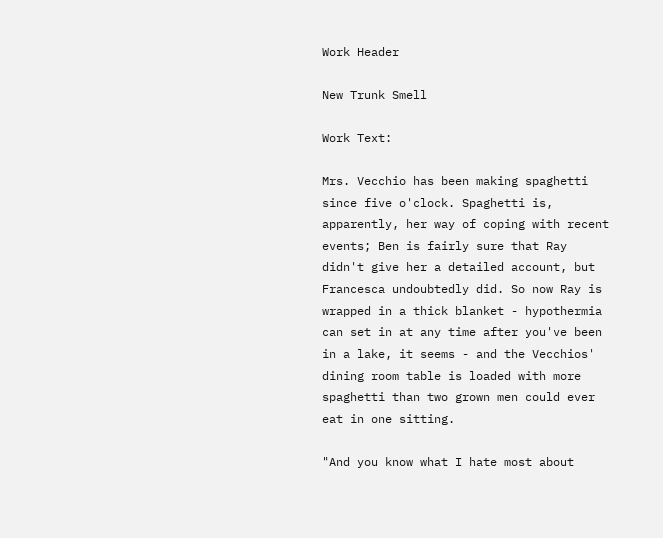Work Header

New Trunk Smell

Work Text:

Mrs. Vecchio has been making spaghetti since five o'clock. Spaghetti is, apparently, her way of coping with recent events; Ben is fairly sure that Ray didn't give her a detailed account, but Francesca undoubtedly did. So now Ray is wrapped in a thick blanket - hypothermia can set in at any time after you've been in a lake, it seems - and the Vecchios' dining room table is loaded with more spaghetti than two grown men could ever eat in one sitting.

"And you know what I hate most about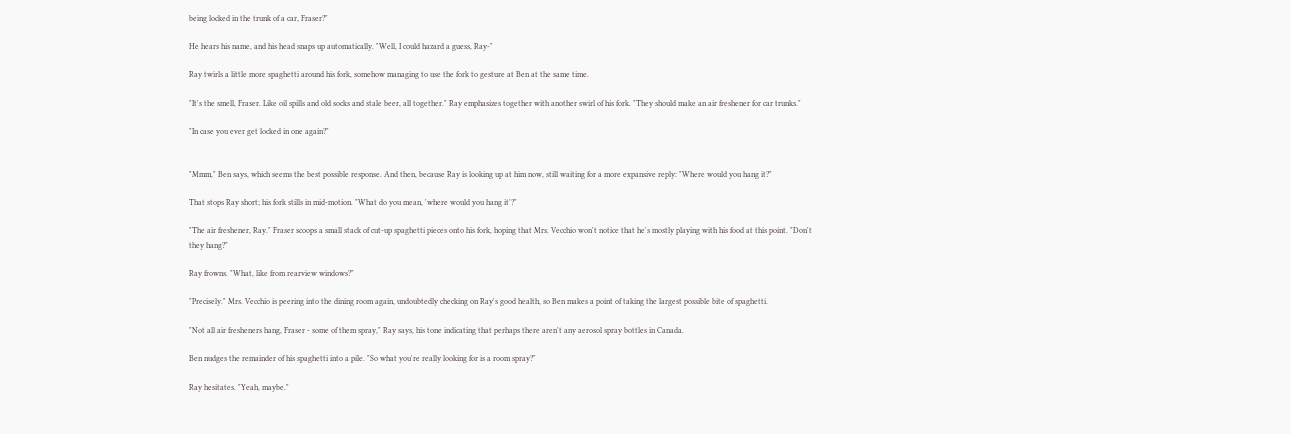being locked in the trunk of a car, Fraser?"

He hears his name, and his head snaps up automatically. "Well, I could hazard a guess, Ray-"

Ray twirls a little more spaghetti around his fork, somehow managing to use the fork to gesture at Ben at the same time.

"It's the smell, Fraser. Like oil spills and old socks and stale beer, all together." Ray emphasizes together with another swirl of his fork. "They should make an air freshener for car trunks."

"In case you ever get locked in one again?"


"Mmm," Ben says, which seems the best possible response. And then, because Ray is looking up at him now, still waiting for a more expansive reply: "Where would you hang it?"

That stops Ray short; his fork stills in mid-motion. "What do you mean, 'where would you hang it'?"

"The air freshener, Ray." Fraser scoops a small stack of cut-up spaghetti pieces onto his fork, hoping that Mrs. Vecchio won't notice that he's mostly playing with his food at this point. "Don't they hang?"

Ray frowns. "What, like from rearview windows?"

"Precisely." Mrs. Vecchio is peering into the dining room again, undoubtedly checking on Ray's good health, so Ben makes a point of taking the largest possible bite of spaghetti.

"Not all air fresheners hang, Fraser - some of them spray," Ray says, his tone indicating that perhaps there aren't any aerosol spray bottles in Canada.

Ben nudges the remainder of his spaghetti into a pile. "So what you're really looking for is a room spray?"

Ray hesitates. "Yeah, maybe."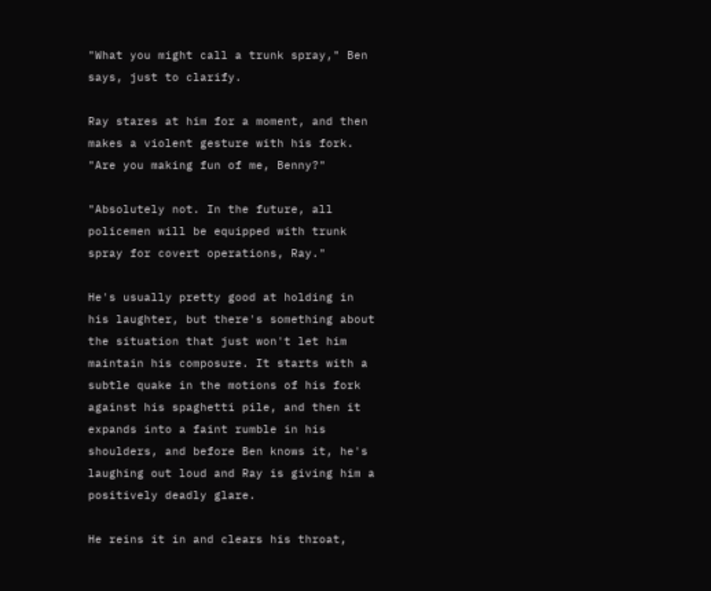"What you might call a trunk spray," Ben says, just to clarify.

Ray stares at him for a moment, and then makes a violent gesture with his fork. "Are you making fun of me, Benny?"

"Absolutely not. In the future, all policemen will be equipped with trunk spray for covert operations, Ray."

He's usually pretty good at holding in his laughter, but there's something about the situation that just won't let him maintain his composure. It starts with a subtle quake in the motions of his fork against his spaghetti pile, and then it expands into a faint rumble in his shoulders, and before Ben knows it, he's laughing out loud and Ray is giving him a positively deadly glare.

He reins it in and clears his throat,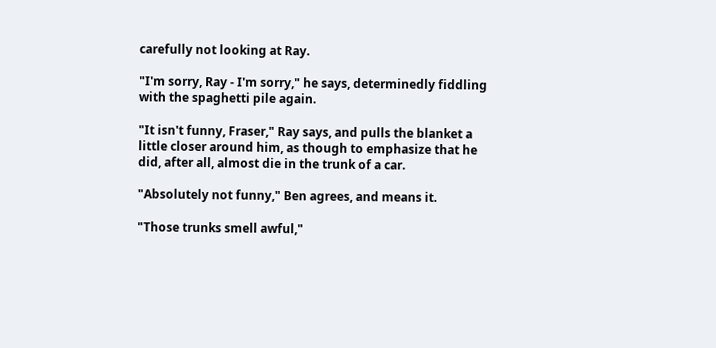carefully not looking at Ray.

"I'm sorry, Ray - I'm sorry," he says, determinedly fiddling with the spaghetti pile again.

"It isn't funny, Fraser," Ray says, and pulls the blanket a little closer around him, as though to emphasize that he did, after all, almost die in the trunk of a car.

"Absolutely not funny," Ben agrees, and means it.

"Those trunks smell awful,"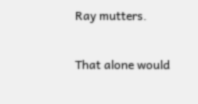Ray mutters.

That alone would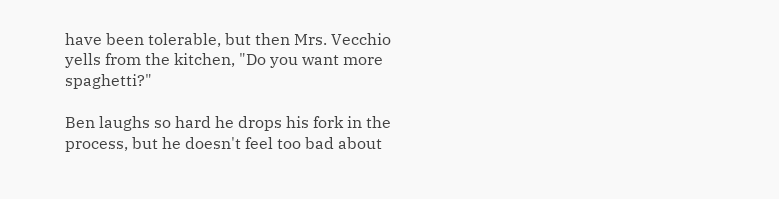have been tolerable, but then Mrs. Vecchio yells from the kitchen, "Do you want more spaghetti?"

Ben laughs so hard he drops his fork in the process, but he doesn't feel too bad about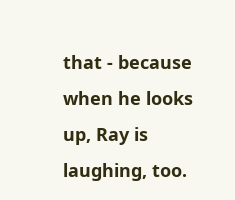that - because when he looks up, Ray is laughing, too.